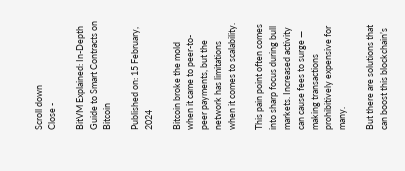Scroll down
Close -

BitVM Explained: In-Depth Guide to Smart Contracts on Bitcoin

Published on: 15 February, 2024

Bitcoin broke the mold when it came to peer-to-peer payments, but the network has limitations when it comes to scalability.

This pain point often comes into sharp focus during bull markets. Increased activity can cause fees to surge — making transactions prohibitively expensive for many.

But there are solutions that can boost this blockchain’s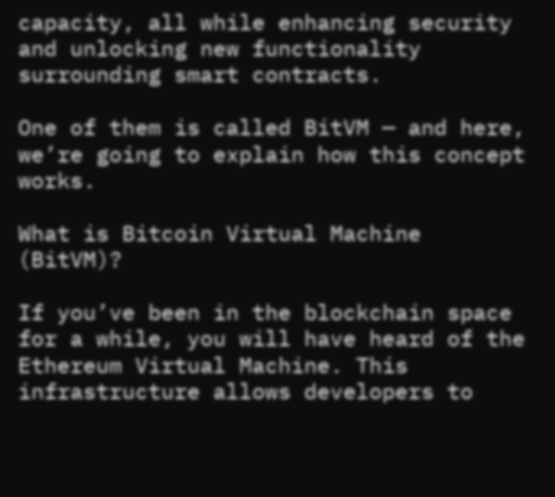capacity, all while enhancing security and unlocking new functionality surrounding smart contracts.

One of them is called BitVM — and here, we’re going to explain how this concept works.

What is Bitcoin Virtual Machine (BitVM)?

If you’ve been in the blockchain space for a while, you will have heard of the Ethereum Virtual Machine. This infrastructure allows developers to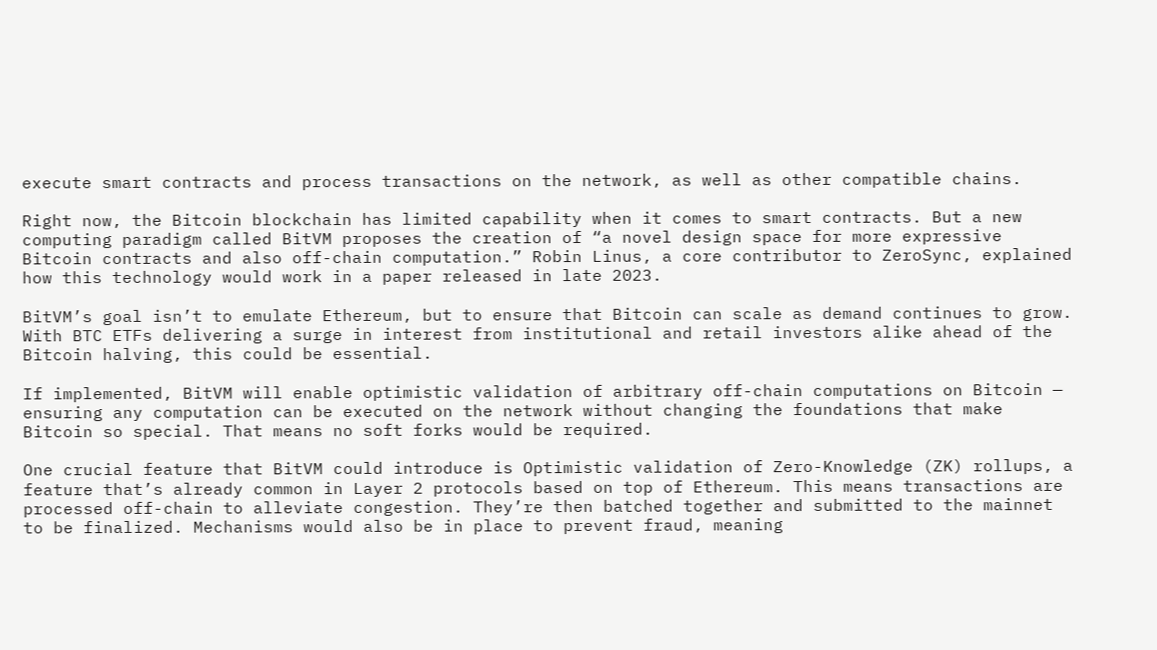execute smart contracts and process transactions on the network, as well as other compatible chains.

Right now, the Bitcoin blockchain has limited capability when it comes to smart contracts. But a new computing paradigm called BitVM proposes the creation of “a novel design space for more expressive Bitcoin contracts and also off-chain computation.” Robin Linus, a core contributor to ZeroSync, explained how this technology would work in a paper released in late 2023.

BitVM’s goal isn’t to emulate Ethereum, but to ensure that Bitcoin can scale as demand continues to grow. With BTC ETFs delivering a surge in interest from institutional and retail investors alike ahead of the Bitcoin halving, this could be essential.

If implemented, BitVM will enable optimistic validation of arbitrary off-chain computations on Bitcoin — ensuring any computation can be executed on the network without changing the foundations that make Bitcoin so special. That means no soft forks would be required.

One crucial feature that BitVM could introduce is Optimistic validation of Zero-Knowledge (ZK) rollups, a feature that’s already common in Layer 2 protocols based on top of Ethereum. This means transactions are processed off-chain to alleviate congestion. They’re then batched together and submitted to the mainnet to be finalized. Mechanisms would also be in place to prevent fraud, meaning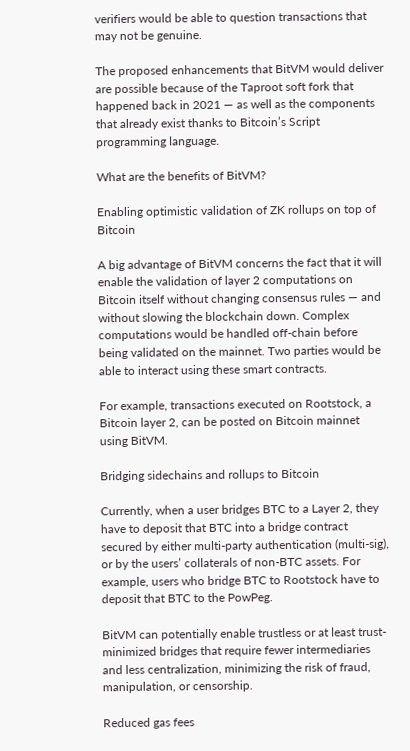verifiers would be able to question transactions that may not be genuine.

The proposed enhancements that BitVM would deliver are possible because of the Taproot soft fork that happened back in 2021 — as well as the components that already exist thanks to Bitcoin’s Script programming language.

What are the benefits of BitVM?

Enabling optimistic validation of ZK rollups on top of Bitcoin

A big advantage of BitVM concerns the fact that it will enable the validation of layer 2 computations on Bitcoin itself without changing consensus rules — and without slowing the blockchain down. Complex computations would be handled off-chain before being validated on the mainnet. Two parties would be able to interact using these smart contracts.

For example, transactions executed on Rootstock, a Bitcoin layer 2, can be posted on Bitcoin mainnet using BitVM.

Bridging sidechains and rollups to Bitcoin

Currently, when a user bridges BTC to a Layer 2, they have to deposit that BTC into a bridge contract secured by either multi-party authentication (multi-sig), or by the users’ collaterals of non-BTC assets. For example, users who bridge BTC to Rootstock have to deposit that BTC to the PowPeg.

BitVM can potentially enable trustless or at least trust-minimized bridges that require fewer intermediaries and less centralization, minimizing the risk of fraud, manipulation, or censorship.

Reduced gas fees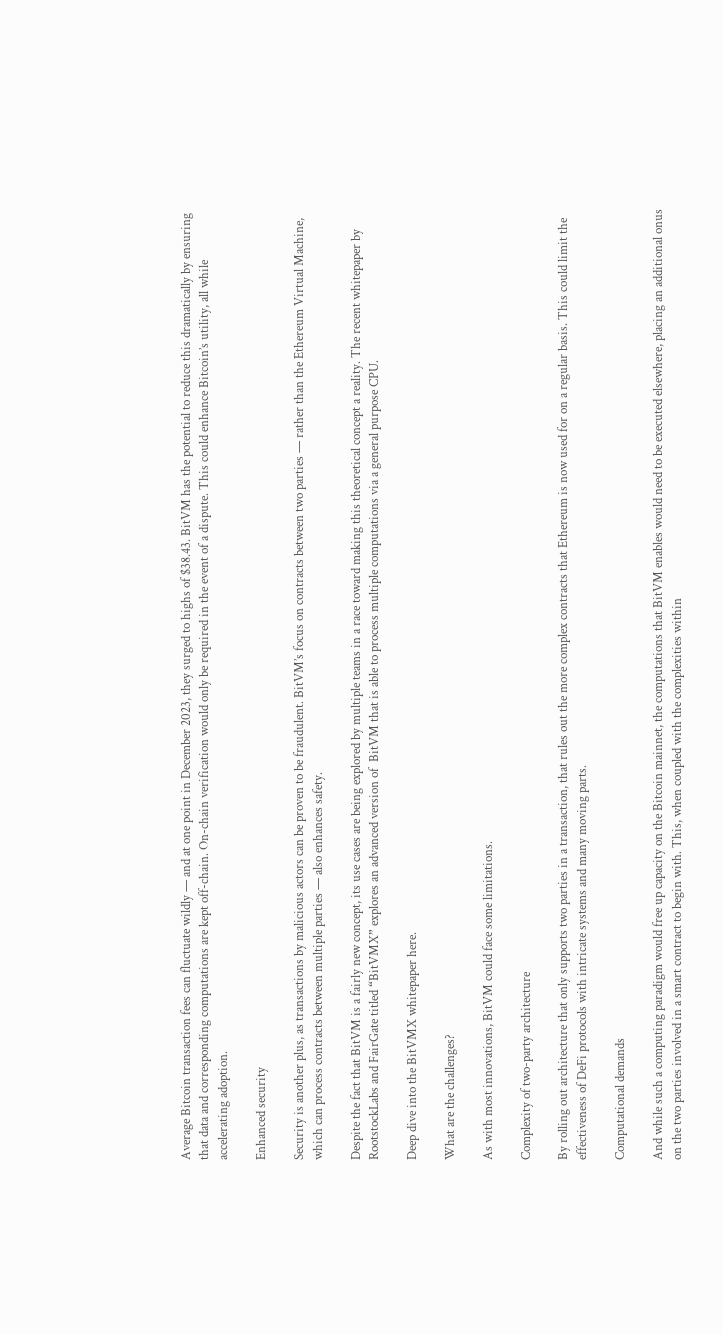Average Bitcoin transaction fees can fluctuate wildly — and at one point in December 2023, they surged to highs of $38.43. BitVM has the potential to reduce this dramatically by ensuring that data and corresponding computations are kept off-chain. On-chain verification would only be required in the event of a dispute. This could enhance Bitcoin’s utility, all while accelerating adoption.

Enhanced security

Security is another plus, as transactions by malicious actors can be proven to be fraudulent. BitVM’s focus on contracts between two parties — rather than the Ethereum Virtual Machine, which can process contracts between multiple parties — also enhances safety.

Despite the fact that BitVM is a fairly new concept, its use cases are being explored by multiple teams in a race toward making this theoretical concept a reality. The recent whitepaper by RootstockLabs and FairGate titled “BitVMX” explores an advanced version of  BitVM that is able to process multiple computations via a general purpose CPU.

Deep dive into the BitVMX whitepaper here.

What are the challenges?

As with most innovations, BitVM could face some limitations.

Complexity of two-party architecture

By rolling out architecture that only supports two parties in a transaction, that rules out the more complex contracts that Ethereum is now used for on a regular basis. This could limit the effectiveness of DeFi protocols with intricate systems and many moving parts.

Computational demands

And while such a computing paradigm would free up capacity on the Bitcoin mainnet, the computations that BitVM enables would need to be executed elsewhere, placing an additional onus on the two parties involved in a smart contract to begin with. This, when coupled with the complexities within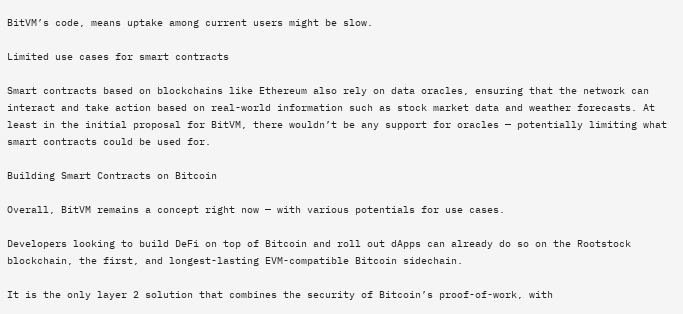BitVM’s code, means uptake among current users might be slow.

Limited use cases for smart contracts

Smart contracts based on blockchains like Ethereum also rely on data oracles, ensuring that the network can interact and take action based on real-world information such as stock market data and weather forecasts. At least in the initial proposal for BitVM, there wouldn’t be any support for oracles — potentially limiting what smart contracts could be used for.

Building Smart Contracts on Bitcoin

Overall, BitVM remains a concept right now — with various potentials for use cases.

Developers looking to build DeFi on top of Bitcoin and roll out dApps can already do so on the Rootstock blockchain, the first, and longest-lasting EVM-compatible Bitcoin sidechain.

It is the only layer 2 solution that combines the security of Bitcoin’s proof-of-work, with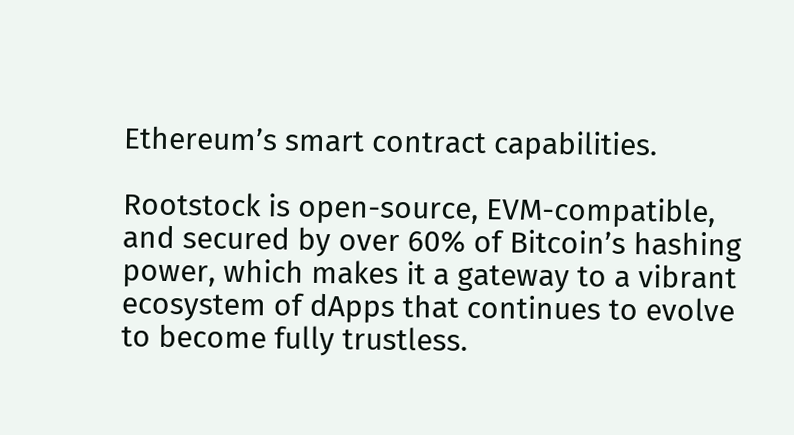Ethereum’s smart contract capabilities.

Rootstock is open-source, EVM-compatible, and secured by over 60% of Bitcoin’s hashing power, which makes it a gateway to a vibrant ecosystem of dApps that continues to evolve to become fully trustless.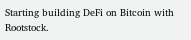Starting building DeFi on Bitcoin with Rootstock.